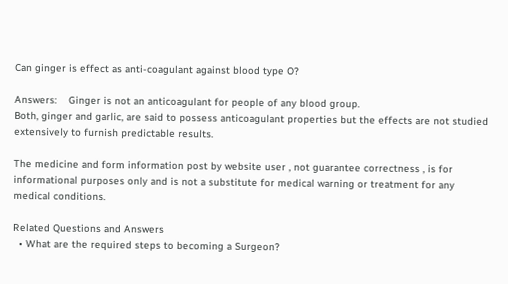Can ginger is effect as anti-coagulant against blood type O?

Answers:    Ginger is not an anticoagulant for people of any blood group.
Both, ginger and garlic, are said to possess anticoagulant properties but the effects are not studied extensively to furnish predictable results.

The medicine and form information post by website user , not guarantee correctness , is for informational purposes only and is not a substitute for medical warning or treatment for any medical conditions.

Related Questions and Answers
  • What are the required steps to becoming a Surgeon?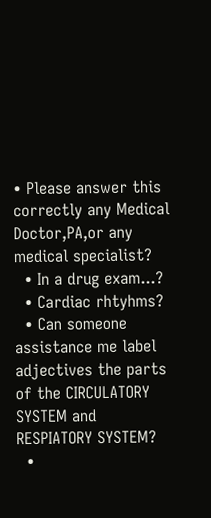• Please answer this correctly any Medical Doctor,PA,or any medical specialist?
  • In a drug exam...?
  • Cardiac rhtyhms?
  • Can someone assistance me label adjectives the parts of the CIRCULATORY SYSTEM and RESPIATORY SYSTEM?
  •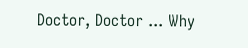Doctor, Doctor ... Why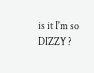is it I'm so DIZZY ?